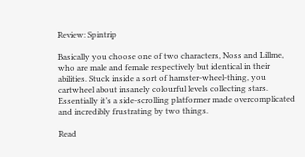Review: Spintrip

Basically you choose one of two characters, Noss and Lillme, who are male and female respectively but identical in their abilities. Stuck inside a sort of hamster-wheel-thing, you cartwheel about insanely colourful levels collecting stars. Essentially it’s a side-scrolling platformer made overcomplicated and incredibly frustrating by two things.

Read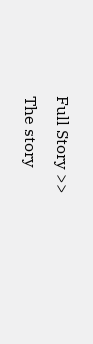Full Story >>
The story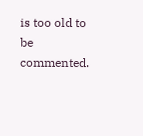is too old to be commented.